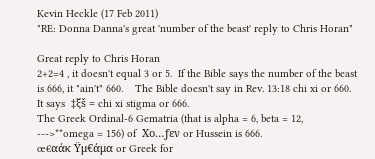Kevin Heckle (17 Feb 2011)
"RE: Donna Danna's great 'number of the beast' reply to Chris Horan"

Great reply to Chris Horan
2+2=4 , it doesn't equal 3 or 5.  If the Bible says the number of the beast is 666, it "ain't" 660.    The Bible doesn't say in Rev. 13:18 chi xi or 660.  It says  ‡ξš = chi xi stigma or 666.
The Greek Ordinal-6 Gematria (that is alpha = 6, beta = 12, --->**omega = 156) of  Χο…ƒεν or Hussein is 666.
œ€αάκ Ÿμ€άμα or Greek for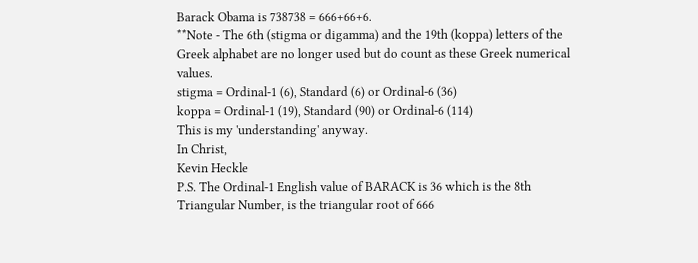Barack Obama is 738738 = 666+66+6.
**Note - The 6th (stigma or digamma) and the 19th (koppa) letters of the Greek alphabet are no longer used but do count as these Greek numerical values.
stigma = Ordinal-1 (6), Standard (6) or Ordinal-6 (36)
koppa = Ordinal-1 (19), Standard (90) or Ordinal-6 (114)
This is my 'understanding' anyway.
In Christ,
Kevin Heckle
P.S. The Ordinal-1 English value of BARACK is 36 which is the 8th Triangular Number, is the triangular root of 666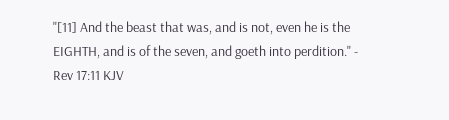"[11] And the beast that was, and is not, even he is the EIGHTH, and is of the seven, and goeth into perdition." - Rev 17:11 KJV